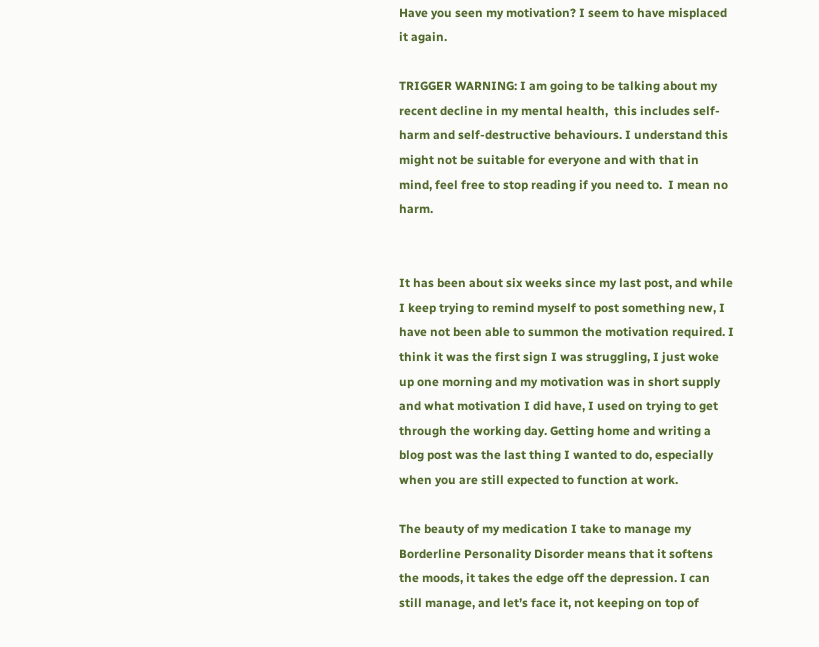Have you seen my motivation? I seem to have misplaced it again.

TRIGGER WARNING: I am going to be talking about my recent decline in my mental health,  this includes self-harm and self-destructive behaviours. I understand this might not be suitable for everyone and with that in mind, feel free to stop reading if you need to.  I mean no harm.


It has been about six weeks since my last post, and while I keep trying to remind myself to post something new, I have not been able to summon the motivation required. I think it was the first sign I was struggling, I just woke up one morning and my motivation was in short supply and what motivation I did have, I used on trying to get through the working day. Getting home and writing a blog post was the last thing I wanted to do, especially when you are still expected to function at work.

The beauty of my medication I take to manage my Borderline Personality Disorder means that it softens the moods, it takes the edge off the depression. I can still manage, and let’s face it, not keeping on top of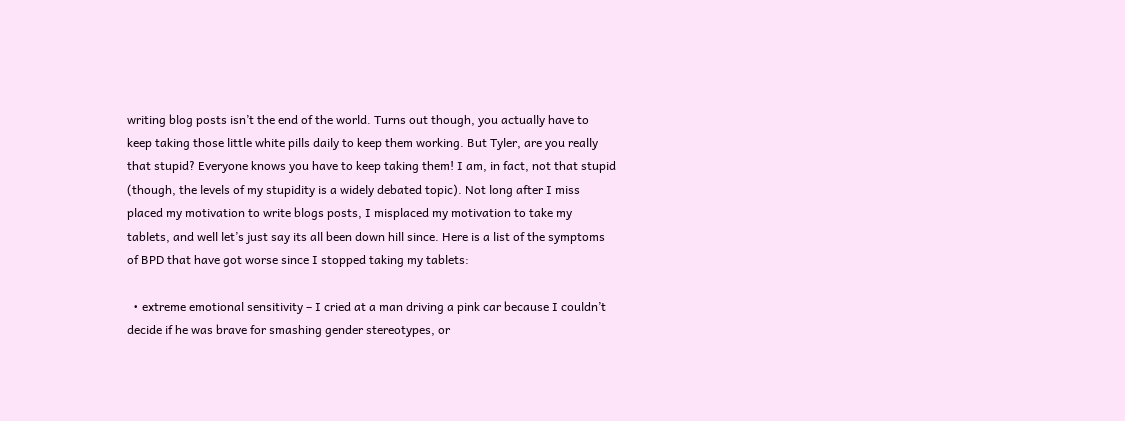writing blog posts isn’t the end of the world. Turns out though, you actually have to keep taking those little white pills daily to keep them working. But Tyler, are you really that stupid? Everyone knows you have to keep taking them! I am, in fact, not that stupid (though, the levels of my stupidity is a widely debated topic). Not long after I miss placed my motivation to write blogs posts, I misplaced my motivation to take my tablets, and well let’s just say its all been down hill since. Here is a list of the symptoms of BPD that have got worse since I stopped taking my tablets:

  • extreme emotional sensitivity – I cried at a man driving a pink car because I couldn’t decide if he was brave for smashing gender stereotypes, or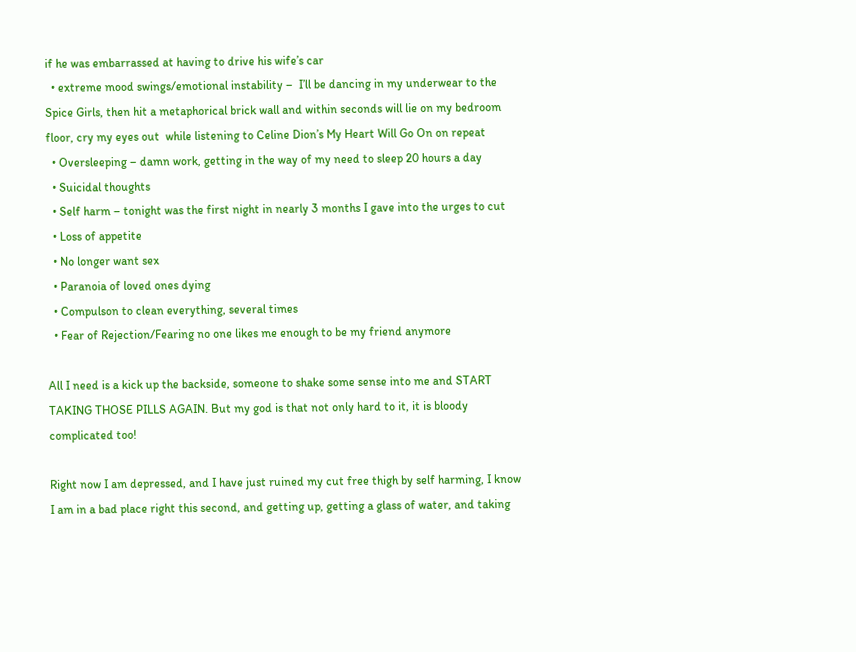if he was embarrassed at having to drive his wife’s car
  • extreme mood swings/emotional instability –  I’ll be dancing in my underwear to the Spice Girls, then hit a metaphorical brick wall and within seconds will lie on my bedroom floor, cry my eyes out  while listening to Celine Dion’s My Heart Will Go On on repeat
  • Oversleeping – damn work, getting in the way of my need to sleep 20 hours a day
  • Suicidal thoughts
  • Self harm – tonight was the first night in nearly 3 months I gave into the urges to cut
  • Loss of appetite
  • No longer want sex
  • Paranoia of loved ones dying
  • Compulson to clean everything, several times
  • Fear of Rejection/Fearing no one likes me enough to be my friend anymore

All I need is a kick up the backside, someone to shake some sense into me and START TAKING THOSE PILLS AGAIN. But my god is that not only hard to it, it is bloody complicated too!

Right now I am depressed, and I have just ruined my cut free thigh by self harming, I know I am in a bad place right this second, and getting up, getting a glass of water, and taking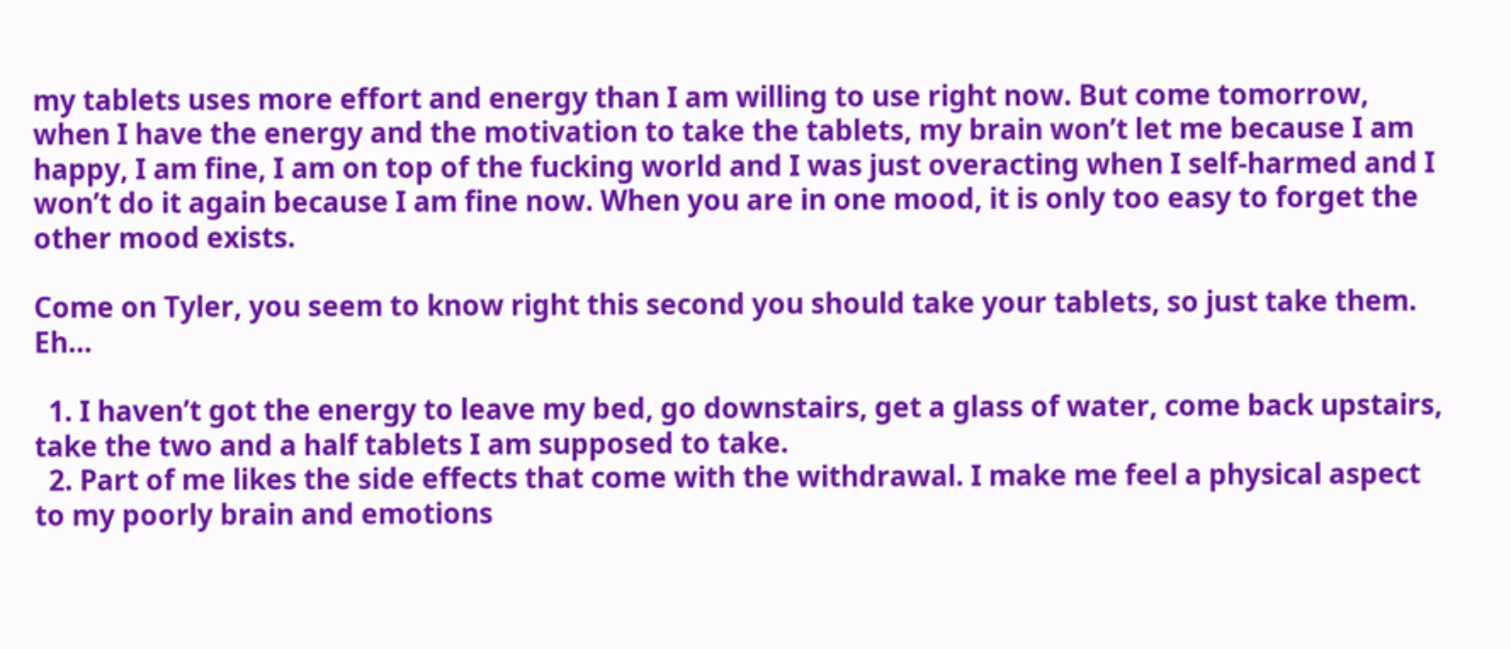my tablets uses more effort and energy than I am willing to use right now. But come tomorrow, when I have the energy and the motivation to take the tablets, my brain won’t let me because I am happy, I am fine, I am on top of the fucking world and I was just overacting when I self-harmed and I won’t do it again because I am fine now. When you are in one mood, it is only too easy to forget the other mood exists.

Come on Tyler, you seem to know right this second you should take your tablets, so just take them. Eh…

  1. I haven’t got the energy to leave my bed, go downstairs, get a glass of water, come back upstairs, take the two and a half tablets I am supposed to take.
  2. Part of me likes the side effects that come with the withdrawal. I make me feel a physical aspect to my poorly brain and emotions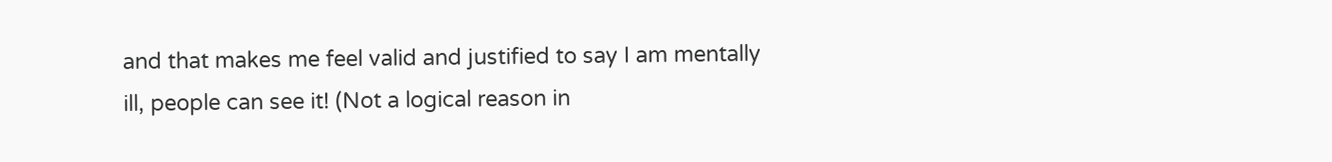and that makes me feel valid and justified to say I am mentally ill, people can see it! (Not a logical reason in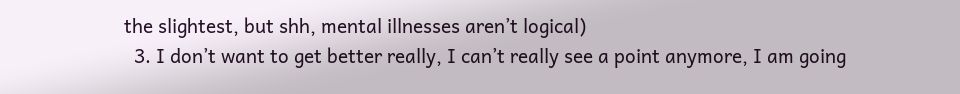the slightest, but shh, mental illnesses aren’t logical)
  3. I don’t want to get better really, I can’t really see a point anymore, I am going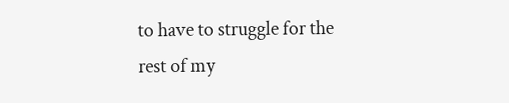to have to struggle for the rest of my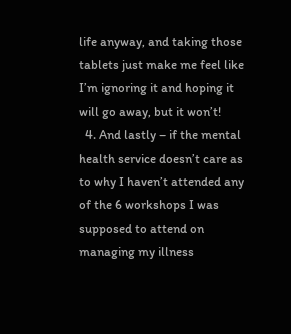life anyway, and taking those tablets just make me feel like I’m ignoring it and hoping it will go away, but it won’t!
  4. And lastly – if the mental health service doesn’t care as to why I haven’t attended any of the 6 workshops I was supposed to attend on managing my illness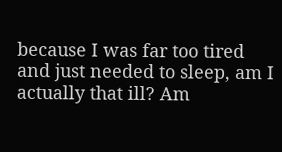because I was far too tired and just needed to sleep, am I actually that ill? Am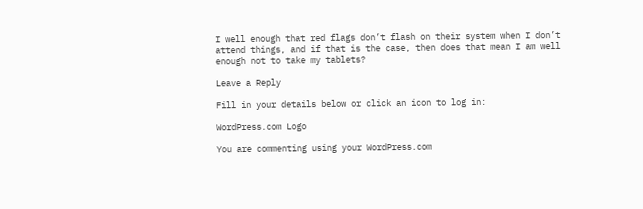I well enough that red flags don’t flash on their system when I don’t attend things, and if that is the case, then does that mean I am well enough not to take my tablets?

Leave a Reply

Fill in your details below or click an icon to log in:

WordPress.com Logo

You are commenting using your WordPress.com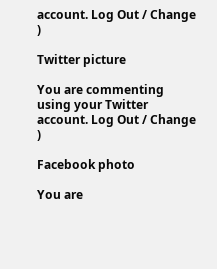account. Log Out / Change )

Twitter picture

You are commenting using your Twitter account. Log Out / Change )

Facebook photo

You are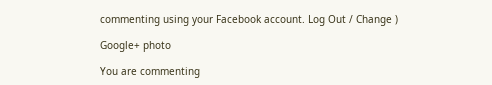commenting using your Facebook account. Log Out / Change )

Google+ photo

You are commenting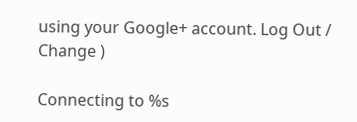using your Google+ account. Log Out / Change )

Connecting to %s